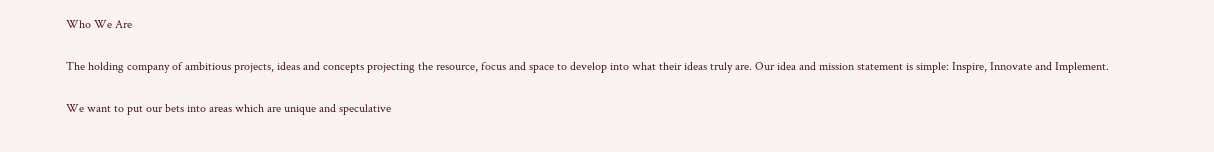Who We Are

The holding company of ambitious projects, ideas and concepts projecting the resource, focus and space to develop into what their ideas truly are. Our idea and mission statement is simple: Inspire, Innovate and Implement.

We want to put our bets into areas which are unique and speculative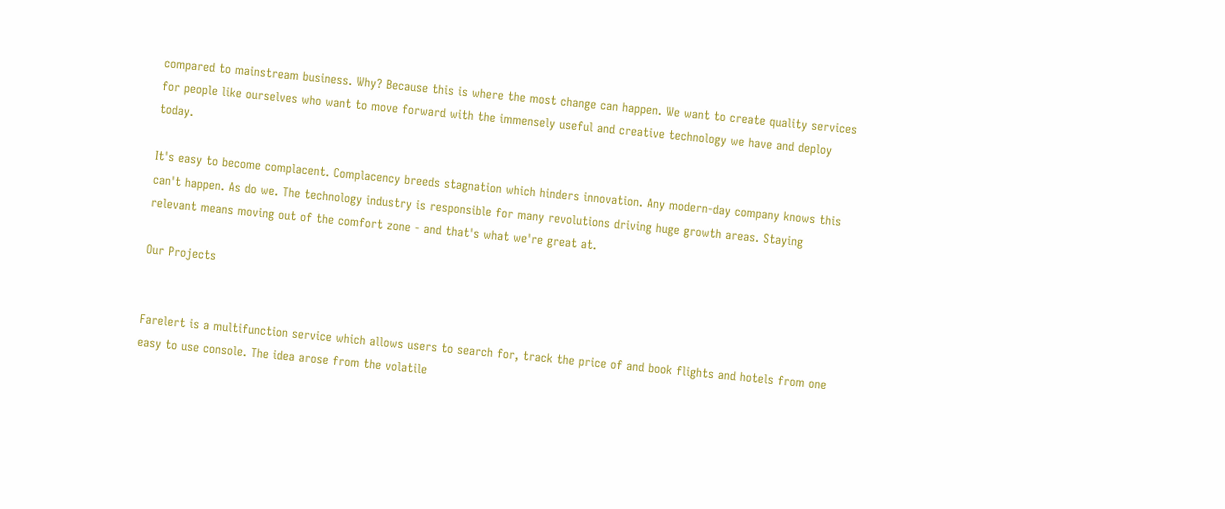compared to mainstream business. Why? Because this is where the most change can happen. We want to create quality services for people like ourselves who want to move forward with the immensely useful and creative technology we have and deploy today.

It's easy to become complacent. Complacency breeds stagnation which hinders innovation. Any modern-day company knows this can't happen. As do we. The technology industry is responsible for many revolutions driving huge growth areas. Staying relevant means moving out of the comfort zone - and that's what we're great at.

Our Projects


Farelert is a multifunction service which allows users to search for, track the price of and book flights and hotels from one easy to use console. The idea arose from the volatile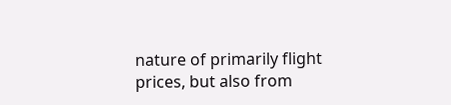nature of primarily flight prices, but also from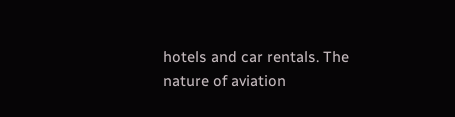hotels and car rentals. The nature of aviation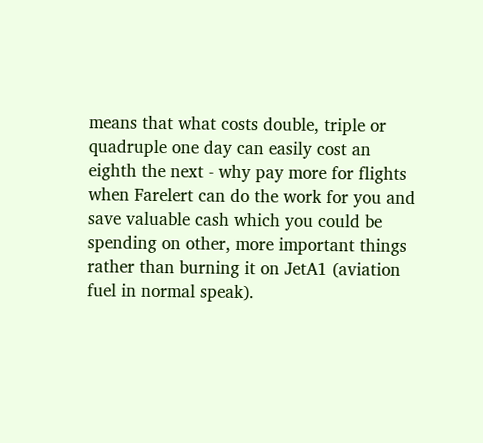means that what costs double, triple or quadruple one day can easily cost an eighth the next - why pay more for flights when Farelert can do the work for you and save valuable cash which you could be spending on other, more important things rather than burning it on JetA1 (aviation fuel in normal speak).